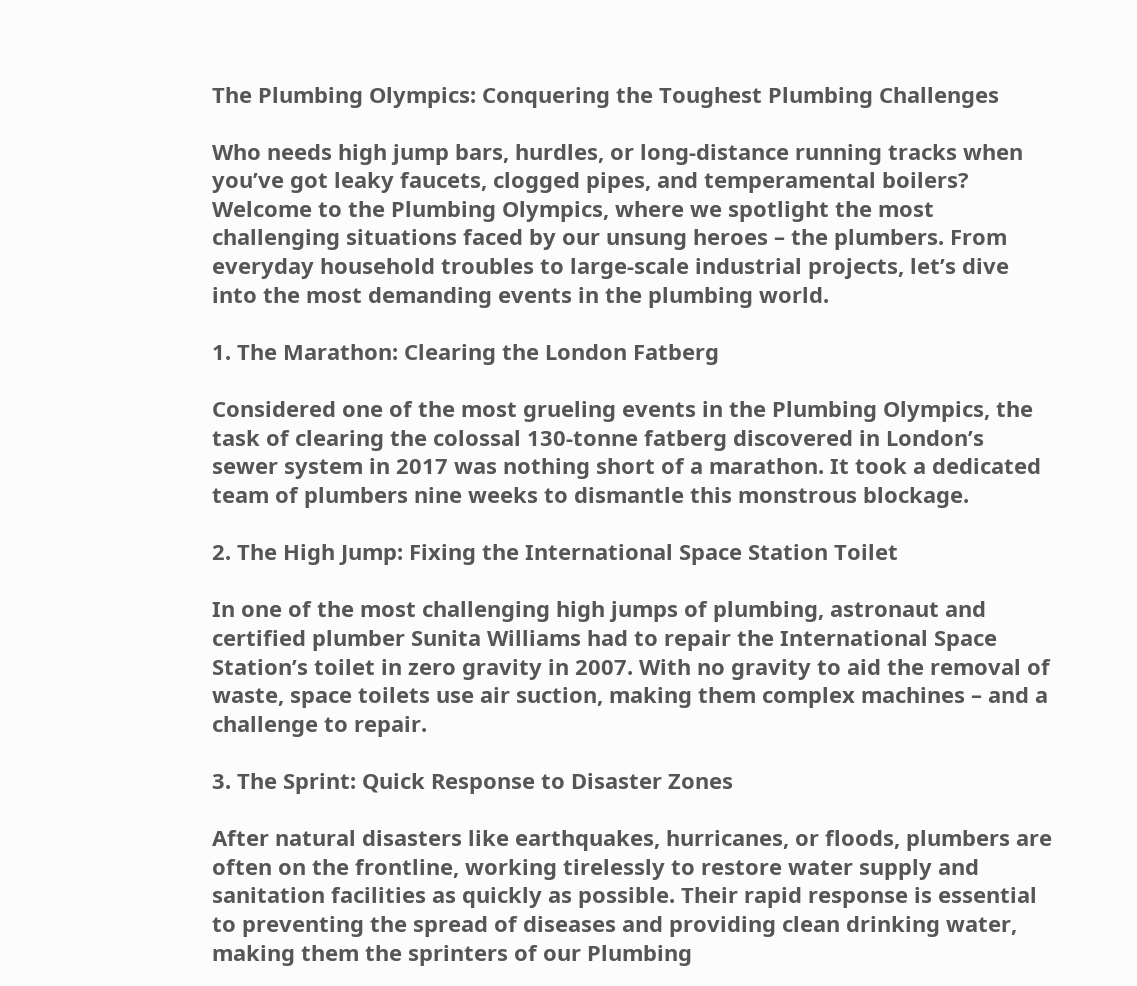The Plumbing Olympics: Conquering the Toughest Plumbing Challenges

Who needs high jump bars, hurdles, or long-distance running tracks when you’ve got leaky faucets, clogged pipes, and temperamental boilers? Welcome to the Plumbing Olympics, where we spotlight the most challenging situations faced by our unsung heroes – the plumbers. From everyday household troubles to large-scale industrial projects, let’s dive into the most demanding events in the plumbing world.

1. The Marathon: Clearing the London Fatberg

Considered one of the most grueling events in the Plumbing Olympics, the task of clearing the colossal 130-tonne fatberg discovered in London’s sewer system in 2017 was nothing short of a marathon. It took a dedicated team of plumbers nine weeks to dismantle this monstrous blockage.

2. The High Jump: Fixing the International Space Station Toilet

In one of the most challenging high jumps of plumbing, astronaut and certified plumber Sunita Williams had to repair the International Space Station’s toilet in zero gravity in 2007. With no gravity to aid the removal of waste, space toilets use air suction, making them complex machines – and a challenge to repair.

3. The Sprint: Quick Response to Disaster Zones

After natural disasters like earthquakes, hurricanes, or floods, plumbers are often on the frontline, working tirelessly to restore water supply and sanitation facilities as quickly as possible. Their rapid response is essential to preventing the spread of diseases and providing clean drinking water, making them the sprinters of our Plumbing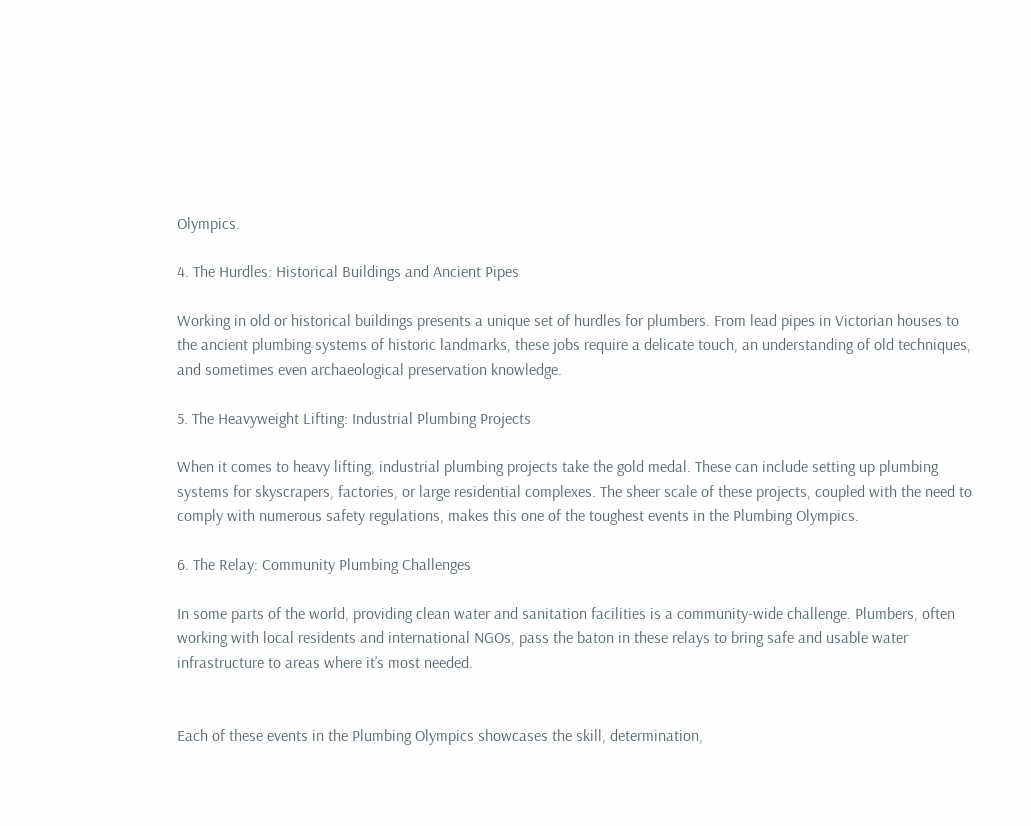Olympics.

4. The Hurdles: Historical Buildings and Ancient Pipes

Working in old or historical buildings presents a unique set of hurdles for plumbers. From lead pipes in Victorian houses to the ancient plumbing systems of historic landmarks, these jobs require a delicate touch, an understanding of old techniques, and sometimes even archaeological preservation knowledge.

5. The Heavyweight Lifting: Industrial Plumbing Projects

When it comes to heavy lifting, industrial plumbing projects take the gold medal. These can include setting up plumbing systems for skyscrapers, factories, or large residential complexes. The sheer scale of these projects, coupled with the need to comply with numerous safety regulations, makes this one of the toughest events in the Plumbing Olympics.

6. The Relay: Community Plumbing Challenges

In some parts of the world, providing clean water and sanitation facilities is a community-wide challenge. Plumbers, often working with local residents and international NGOs, pass the baton in these relays to bring safe and usable water infrastructure to areas where it’s most needed.


Each of these events in the Plumbing Olympics showcases the skill, determination,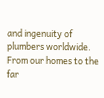and ingenuity of plumbers worldwide. From our homes to the far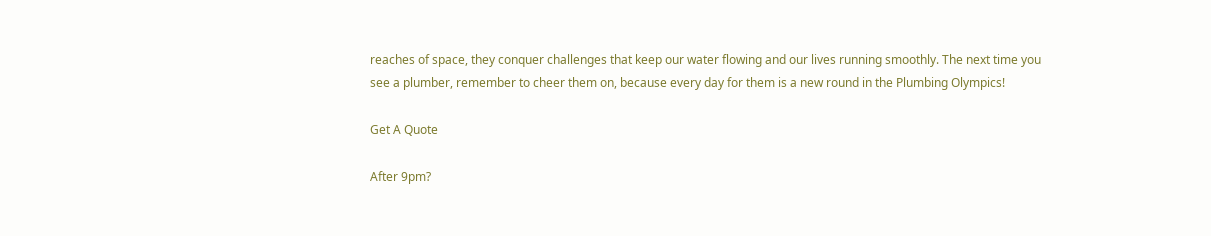reaches of space, they conquer challenges that keep our water flowing and our lives running smoothly. The next time you see a plumber, remember to cheer them on, because every day for them is a new round in the Plumbing Olympics!

Get A Quote

After 9pm?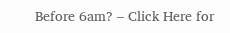Before 6am? – Click Here for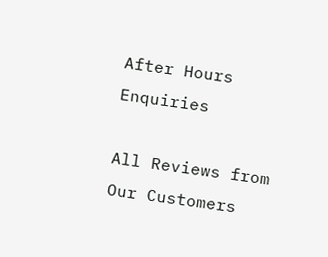After Hours Enquiries

All Reviews from Our Customers